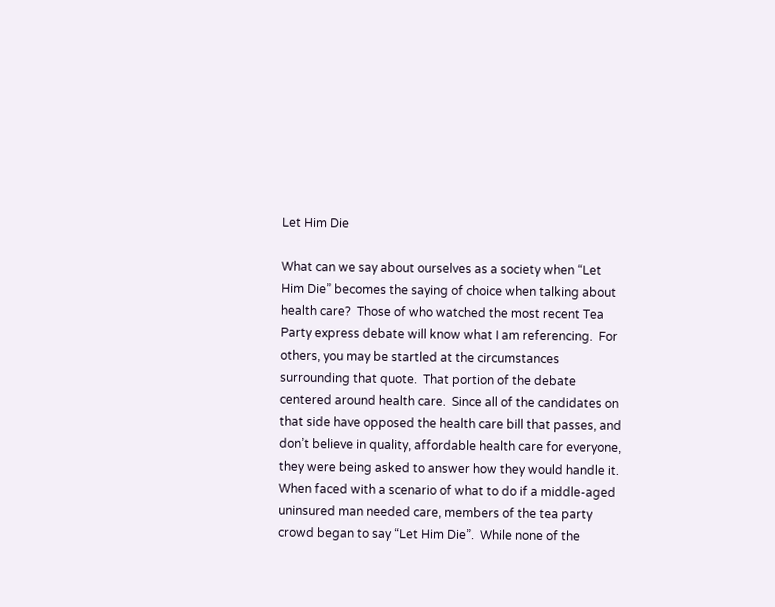Let Him Die

What can we say about ourselves as a society when “Let Him Die” becomes the saying of choice when talking about health care?  Those of who watched the most recent Tea Party express debate will know what I am referencing.  For others, you may be startled at the circumstances surrounding that quote.  That portion of the debate centered around health care.  Since all of the candidates on that side have opposed the health care bill that passes, and don’t believe in quality, affordable health care for everyone, they were being asked to answer how they would handle it. When faced with a scenario of what to do if a middle-aged uninsured man needed care, members of the tea party crowd began to say “Let Him Die”.  While none of the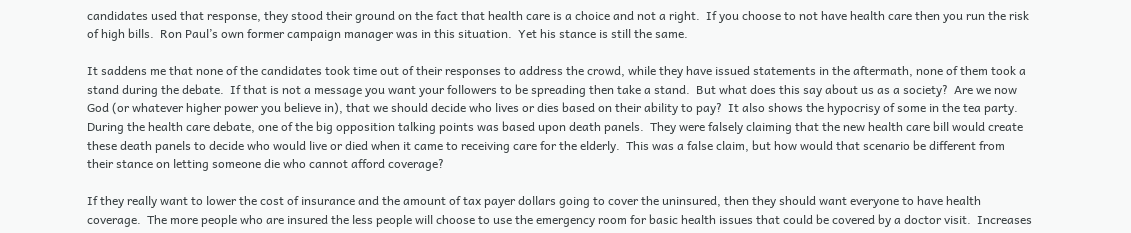candidates used that response, they stood their ground on the fact that health care is a choice and not a right.  If you choose to not have health care then you run the risk of high bills.  Ron Paul’s own former campaign manager was in this situation.  Yet his stance is still the same.

It saddens me that none of the candidates took time out of their responses to address the crowd, while they have issued statements in the aftermath, none of them took a stand during the debate.  If that is not a message you want your followers to be spreading then take a stand.  But what does this say about us as a society?  Are we now God (or whatever higher power you believe in), that we should decide who lives or dies based on their ability to pay?  It also shows the hypocrisy of some in the tea party.  During the health care debate, one of the big opposition talking points was based upon death panels.  They were falsely claiming that the new health care bill would create these death panels to decide who would live or died when it came to receiving care for the elderly.  This was a false claim, but how would that scenario be different from their stance on letting someone die who cannot afford coverage?

If they really want to lower the cost of insurance and the amount of tax payer dollars going to cover the uninsured, then they should want everyone to have health coverage.  The more people who are insured the less people will choose to use the emergency room for basic health issues that could be covered by a doctor visit.  Increases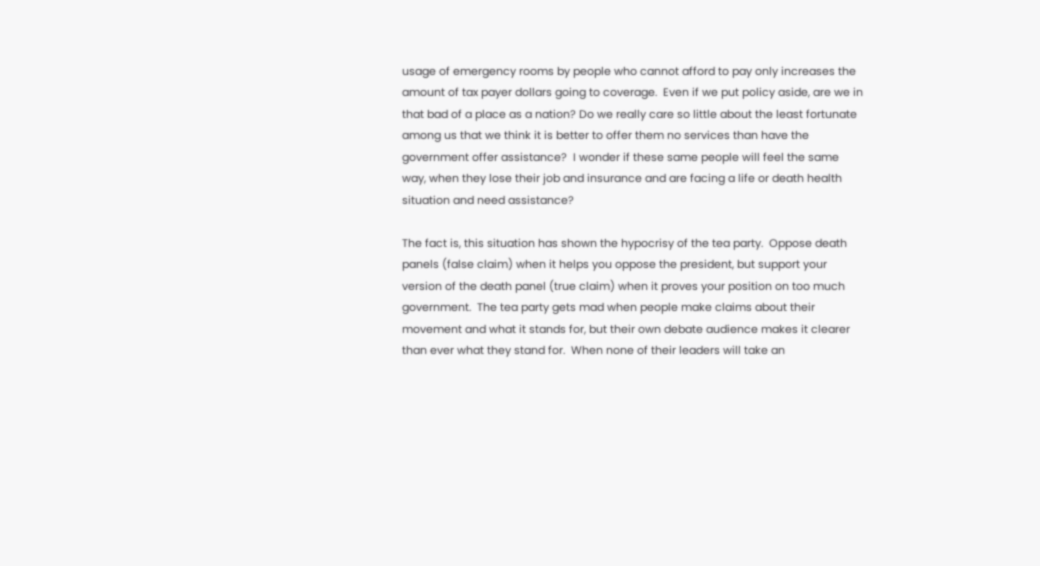usage of emergency rooms by people who cannot afford to pay only increases the amount of tax payer dollars going to coverage.  Even if we put policy aside, are we in that bad of a place as a nation? Do we really care so little about the least fortunate among us that we think it is better to offer them no services than have the government offer assistance?  I wonder if these same people will feel the same way, when they lose their job and insurance and are facing a life or death health situation and need assistance?

The fact is, this situation has shown the hypocrisy of the tea party.  Oppose death panels (false claim) when it helps you oppose the president, but support your version of the death panel (true claim) when it proves your position on too much government.  The tea party gets mad when people make claims about their movement and what it stands for, but their own debate audience makes it clearer than ever what they stand for.  When none of their leaders will take an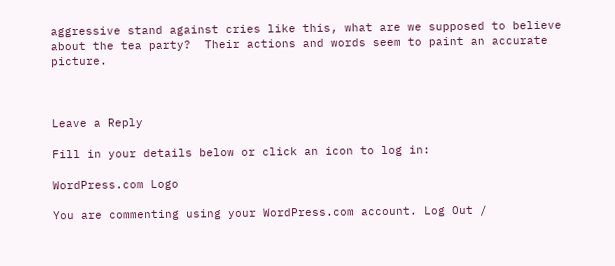aggressive stand against cries like this, what are we supposed to believe about the tea party?  Their actions and words seem to paint an accurate picture.



Leave a Reply

Fill in your details below or click an icon to log in:

WordPress.com Logo

You are commenting using your WordPress.com account. Log Out /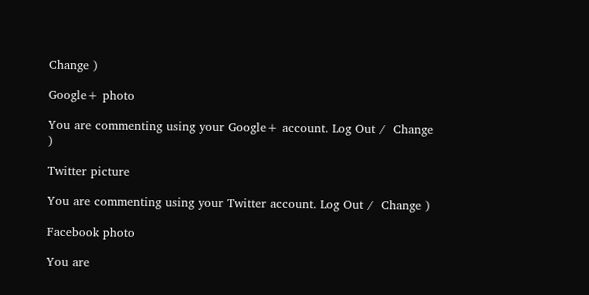Change )

Google+ photo

You are commenting using your Google+ account. Log Out /  Change )

Twitter picture

You are commenting using your Twitter account. Log Out /  Change )

Facebook photo

You are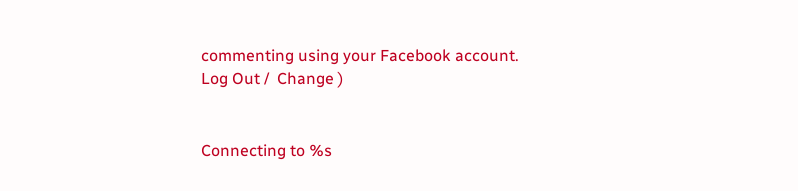commenting using your Facebook account. Log Out /  Change )


Connecting to %s